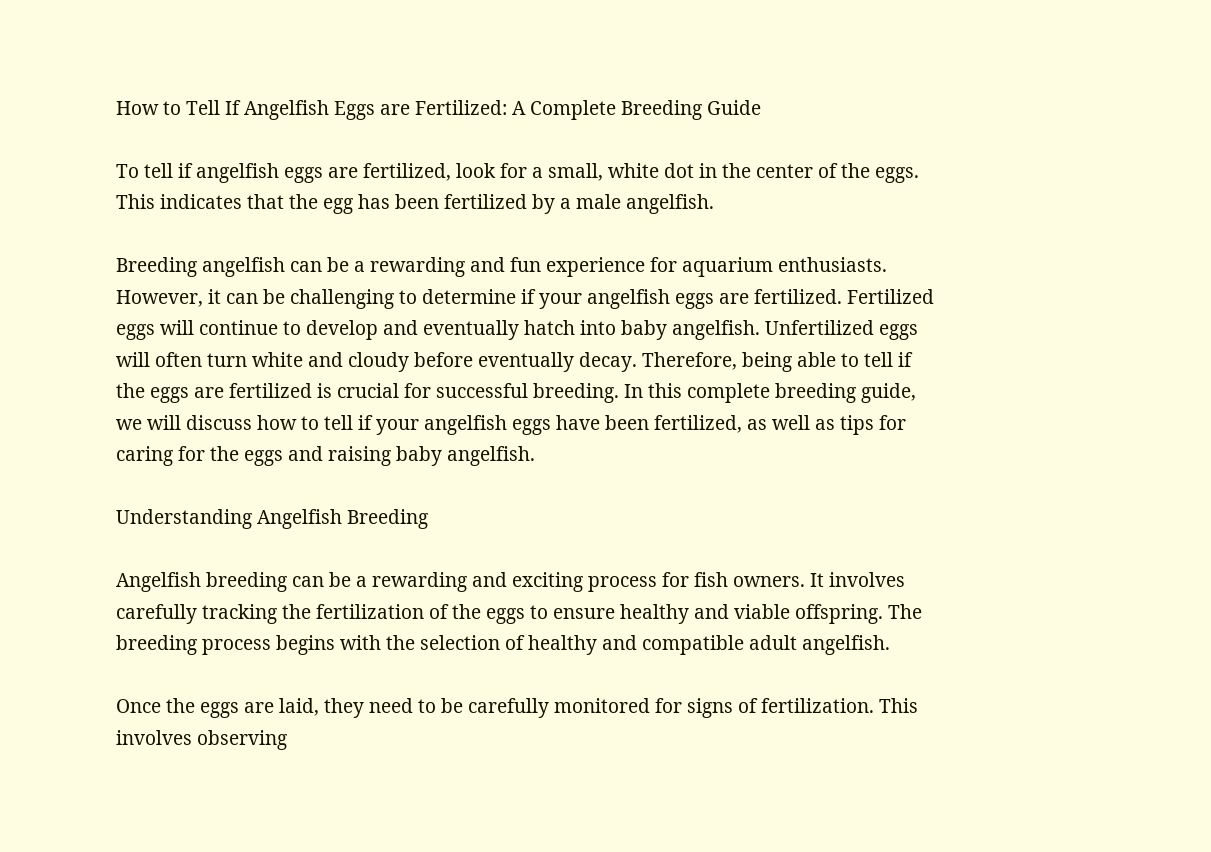How to Tell If Angelfish Eggs are Fertilized: A Complete Breeding Guide

To tell if angelfish eggs are fertilized, look for a small, white dot in the center of the eggs. This indicates that the egg has been fertilized by a male angelfish.

Breeding angelfish can be a rewarding and fun experience for aquarium enthusiasts. However, it can be challenging to determine if your angelfish eggs are fertilized. Fertilized eggs will continue to develop and eventually hatch into baby angelfish. Unfertilized eggs will often turn white and cloudy before eventually decay. Therefore, being able to tell if the eggs are fertilized is crucial for successful breeding. In this complete breeding guide, we will discuss how to tell if your angelfish eggs have been fertilized, as well as tips for caring for the eggs and raising baby angelfish.

Understanding Angelfish Breeding

Angelfish breeding can be a rewarding and exciting process for fish owners. It involves carefully tracking the fertilization of the eggs to ensure healthy and viable offspring. The breeding process begins with the selection of healthy and compatible adult angelfish.

Once the eggs are laid, they need to be carefully monitored for signs of fertilization. This involves observing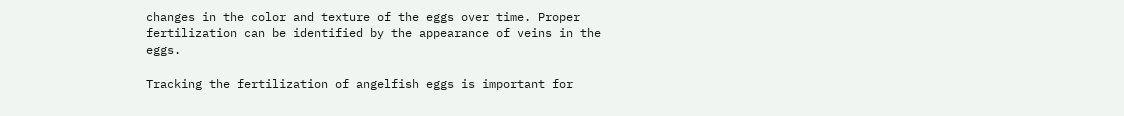changes in the color and texture of the eggs over time. Proper fertilization can be identified by the appearance of veins in the eggs.

Tracking the fertilization of angelfish eggs is important for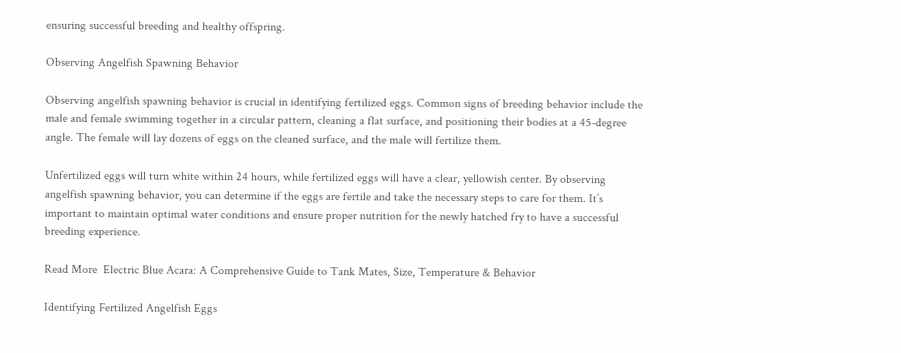ensuring successful breeding and healthy offspring.

Observing Angelfish Spawning Behavior

Observing angelfish spawning behavior is crucial in identifying fertilized eggs. Common signs of breeding behavior include the male and female swimming together in a circular pattern, cleaning a flat surface, and positioning their bodies at a 45-degree angle. The female will lay dozens of eggs on the cleaned surface, and the male will fertilize them.

Unfertilized eggs will turn white within 24 hours, while fertilized eggs will have a clear, yellowish center. By observing angelfish spawning behavior, you can determine if the eggs are fertile and take the necessary steps to care for them. It’s important to maintain optimal water conditions and ensure proper nutrition for the newly hatched fry to have a successful breeding experience.

Read More  Electric Blue Acara: A Comprehensive Guide to Tank Mates, Size, Temperature & Behavior

Identifying Fertilized Angelfish Eggs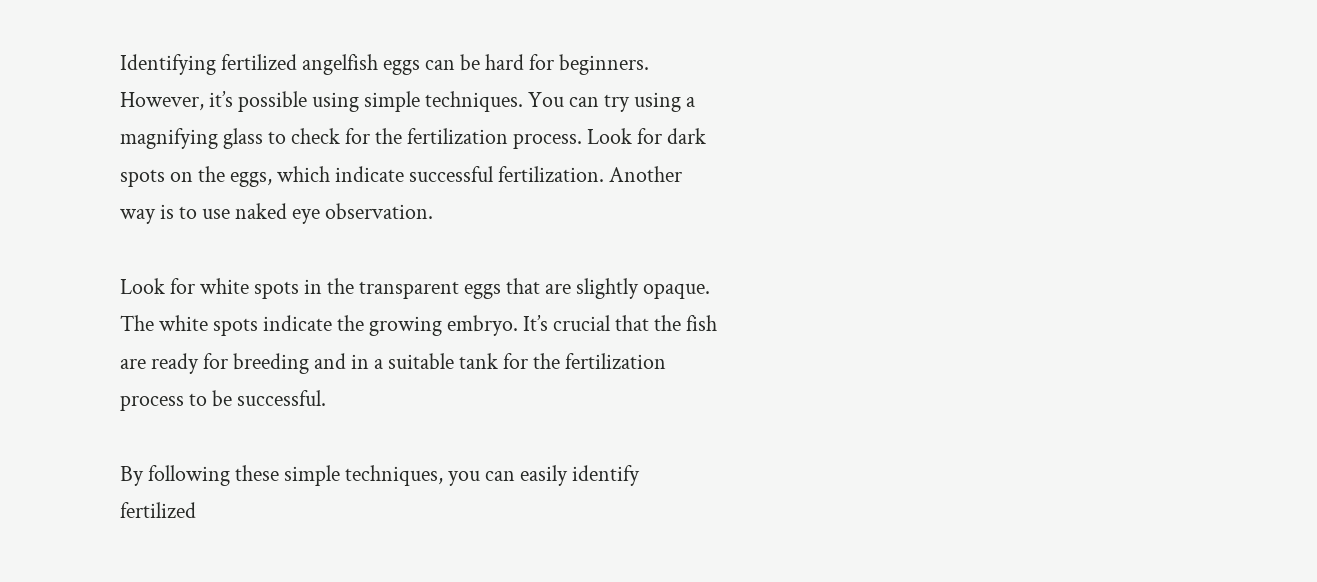Identifying fertilized angelfish eggs can be hard for beginners. However, it’s possible using simple techniques. You can try using a magnifying glass to check for the fertilization process. Look for dark spots on the eggs, which indicate successful fertilization. Another way is to use naked eye observation.

Look for white spots in the transparent eggs that are slightly opaque. The white spots indicate the growing embryo. It’s crucial that the fish are ready for breeding and in a suitable tank for the fertilization process to be successful.

By following these simple techniques, you can easily identify fertilized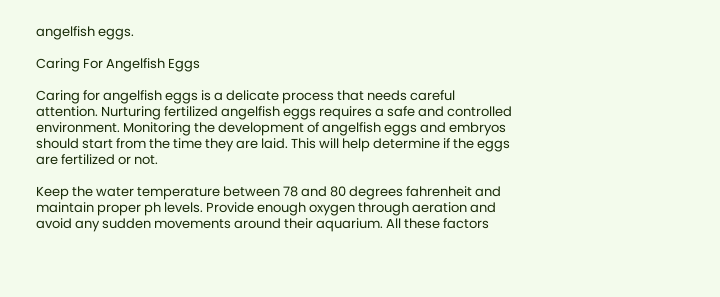angelfish eggs.

Caring For Angelfish Eggs

Caring for angelfish eggs is a delicate process that needs careful attention. Nurturing fertilized angelfish eggs requires a safe and controlled environment. Monitoring the development of angelfish eggs and embryos should start from the time they are laid. This will help determine if the eggs are fertilized or not.

Keep the water temperature between 78 and 80 degrees fahrenheit and maintain proper ph levels. Provide enough oxygen through aeration and avoid any sudden movements around their aquarium. All these factors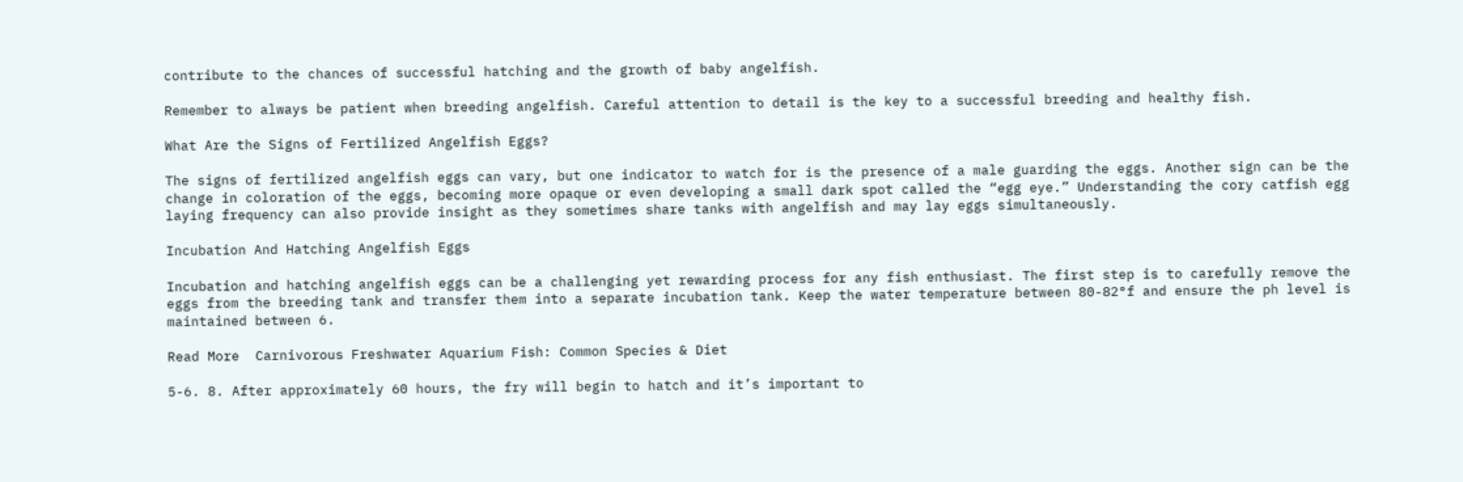contribute to the chances of successful hatching and the growth of baby angelfish.

Remember to always be patient when breeding angelfish. Careful attention to detail is the key to a successful breeding and healthy fish.

What Are the Signs of Fertilized Angelfish Eggs?

The signs of fertilized angelfish eggs can vary, but one indicator to watch for is the presence of a male guarding the eggs. Another sign can be the change in coloration of the eggs, becoming more opaque or even developing a small dark spot called the “egg eye.” Understanding the cory catfish egg laying frequency can also provide insight as they sometimes share tanks with angelfish and may lay eggs simultaneously.

Incubation And Hatching Angelfish Eggs

Incubation and hatching angelfish eggs can be a challenging yet rewarding process for any fish enthusiast. The first step is to carefully remove the eggs from the breeding tank and transfer them into a separate incubation tank. Keep the water temperature between 80-82°f and ensure the ph level is maintained between 6.

Read More  Carnivorous Freshwater Aquarium Fish: Common Species & Diet

5-6. 8. After approximately 60 hours, the fry will begin to hatch and it’s important to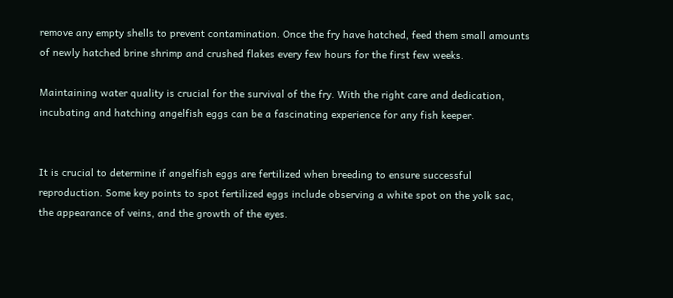remove any empty shells to prevent contamination. Once the fry have hatched, feed them small amounts of newly hatched brine shrimp and crushed flakes every few hours for the first few weeks.

Maintaining water quality is crucial for the survival of the fry. With the right care and dedication, incubating and hatching angelfish eggs can be a fascinating experience for any fish keeper.


It is crucial to determine if angelfish eggs are fertilized when breeding to ensure successful reproduction. Some key points to spot fertilized eggs include observing a white spot on the yolk sac, the appearance of veins, and the growth of the eyes.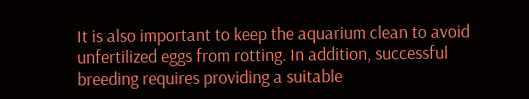It is also important to keep the aquarium clean to avoid unfertilized eggs from rotting. In addition, successful breeding requires providing a suitable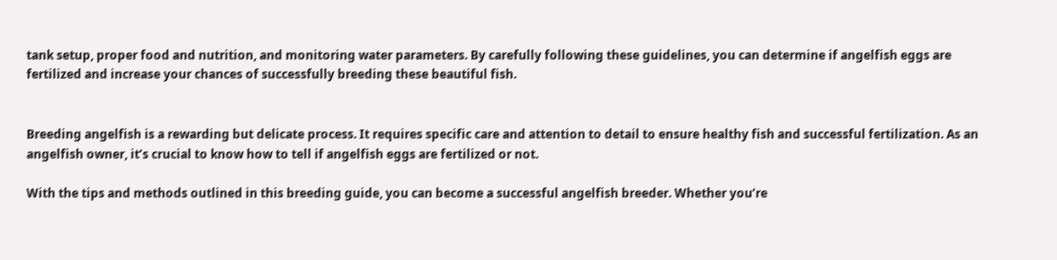tank setup, proper food and nutrition, and monitoring water parameters. By carefully following these guidelines, you can determine if angelfish eggs are fertilized and increase your chances of successfully breeding these beautiful fish.


Breeding angelfish is a rewarding but delicate process. It requires specific care and attention to detail to ensure healthy fish and successful fertilization. As an angelfish owner, it’s crucial to know how to tell if angelfish eggs are fertilized or not.

With the tips and methods outlined in this breeding guide, you can become a successful angelfish breeder. Whether you’re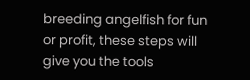breeding angelfish for fun or profit, these steps will give you the tools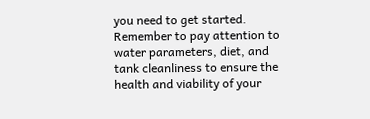you need to get started. Remember to pay attention to water parameters, diet, and tank cleanliness to ensure the health and viability of your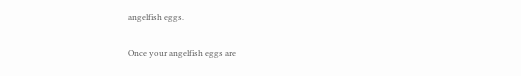angelfish eggs.

Once your angelfish eggs are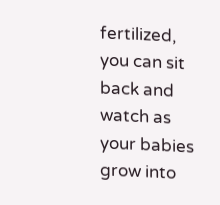fertilized, you can sit back and watch as your babies grow into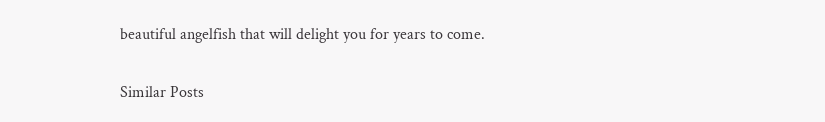beautiful angelfish that will delight you for years to come.

Similar Posts